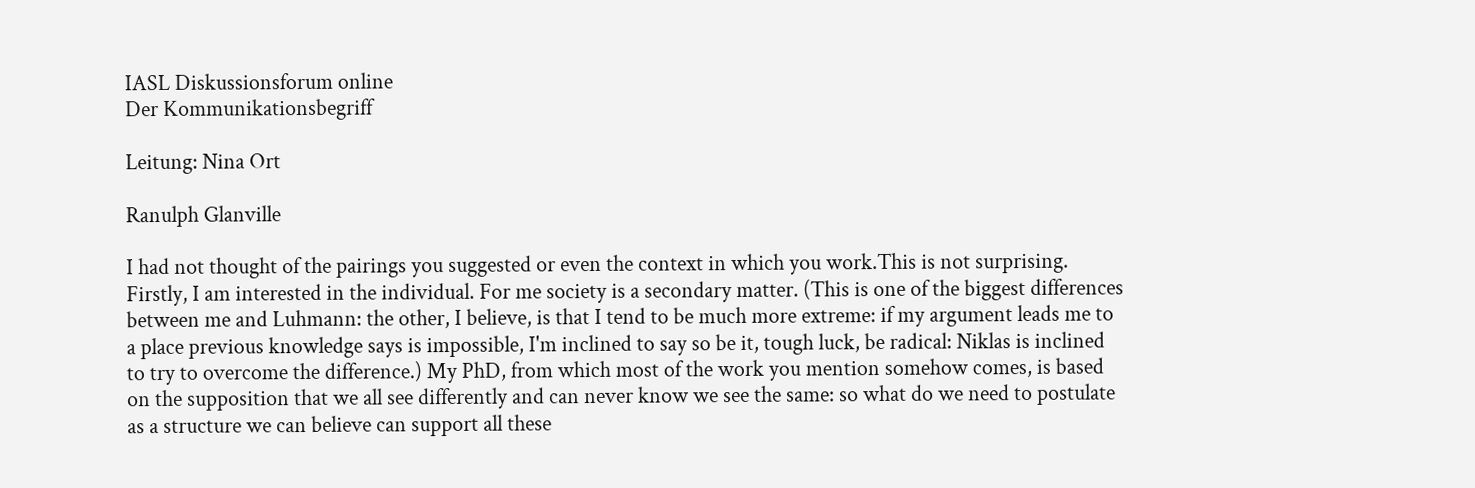IASL Diskussionsforum online
Der Kommunikationsbegriff

Leitung: Nina Ort

Ranulph Glanville

I had not thought of the pairings you suggested or even the context in which you work.This is not surprising. Firstly, I am interested in the individual. For me society is a secondary matter. (This is one of the biggest differences between me and Luhmann: the other, I believe, is that I tend to be much more extreme: if my argument leads me to a place previous knowledge says is impossible, I'm inclined to say so be it, tough luck, be radical: Niklas is inclined to try to overcome the difference.) My PhD, from which most of the work you mention somehow comes, is based on the supposition that we all see differently and can never know we see the same: so what do we need to postulate as a structure we can believe can support all these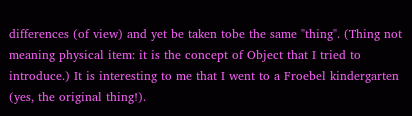differences (of view) and yet be taken tobe the same "thing". (Thing not meaning physical item: it is the concept of Object that I tried to introduce.) It is interesting to me that I went to a Froebel kindergarten (yes, the original thing!).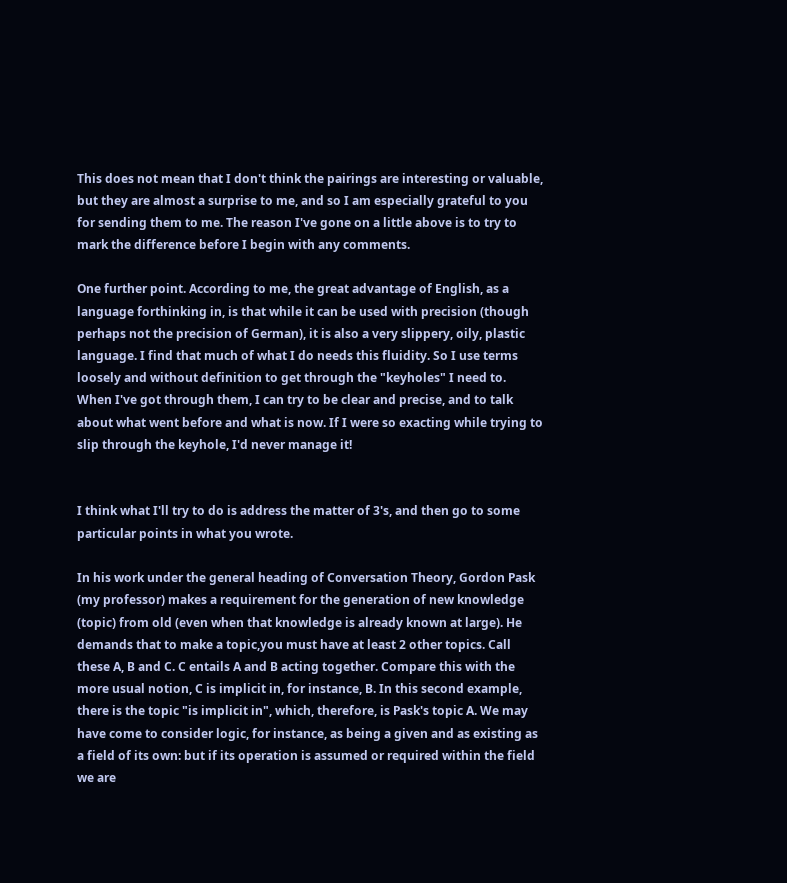This does not mean that I don't think the pairings are interesting or valuable, but they are almost a surprise to me, and so I am especially grateful to you for sending them to me. The reason I've gone on a little above is to try to mark the difference before I begin with any comments.

One further point. According to me, the great advantage of English, as a language forthinking in, is that while it can be used with precision (though perhaps not the precision of German), it is also a very slippery, oily, plastic language. I find that much of what I do needs this fluidity. So I use terms loosely and without definition to get through the "keyholes" I need to. When I've got through them, I can try to be clear and precise, and to talk about what went before and what is now. If I were so exacting while trying to slip through the keyhole, I'd never manage it!


I think what I'll try to do is address the matter of 3's, and then go to some particular points in what you wrote.

In his work under the general heading of Conversation Theory, Gordon Pask (my professor) makes a requirement for the generation of new knowledge (topic) from old (even when that knowledge is already known at large). He demands that to make a topic,you must have at least 2 other topics. Call these A, B and C. C entails A and B acting together. Compare this with the more usual notion, C is implicit in, for instance, B. In this second example, there is the topic "is implicit in", which, therefore, is Pask's topic A. We may have come to consider logic, for instance, as being a given and as existing as a field of its own: but if its operation is assumed or required within the field we are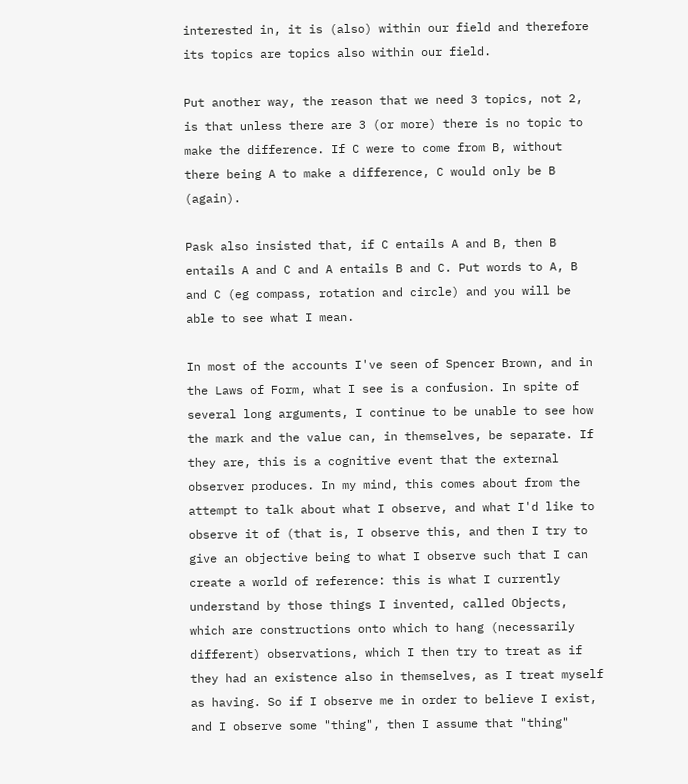interested in, it is (also) within our field and therefore its topics are topics also within our field.

Put another way, the reason that we need 3 topics, not 2, is that unless there are 3 (or more) there is no topic to make the difference. If C were to come from B, without there being A to make a difference, C would only be B (again).

Pask also insisted that, if C entails A and B, then B entails A and C and A entails B and C. Put words to A, B and C (eg compass, rotation and circle) and you will be able to see what I mean.

In most of the accounts I've seen of Spencer Brown, and in the Laws of Form, what I see is a confusion. In spite of several long arguments, I continue to be unable to see how the mark and the value can, in themselves, be separate. If they are, this is a cognitive event that the external observer produces. In my mind, this comes about from the attempt to talk about what I observe, and what I'd like to observe it of (that is, I observe this, and then I try to give an objective being to what I observe such that I can create a world of reference: this is what I currently understand by those things I invented, called Objects, which are constructions onto which to hang (necessarily different) observations, which I then try to treat as if they had an existence also in themselves, as I treat myself as having. So if I observe me in order to believe I exist, and I observe some "thing", then I assume that "thing"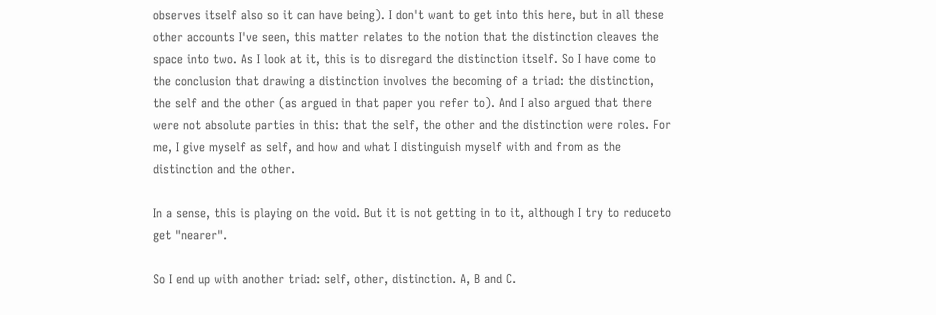observes itself also so it can have being). I don't want to get into this here, but in all these other accounts I've seen, this matter relates to the notion that the distinction cleaves the space into two. As I look at it, this is to disregard the distinction itself. So I have come to the conclusion that drawing a distinction involves the becoming of a triad: the distinction, the self and the other (as argued in that paper you refer to). And I also argued that there were not absolute parties in this: that the self, the other and the distinction were roles. For me, I give myself as self, and how and what I distinguish myself with and from as the distinction and the other.

In a sense, this is playing on the void. But it is not getting in to it, although I try to reduceto get "nearer".

So I end up with another triad: self, other, distinction. A, B and C.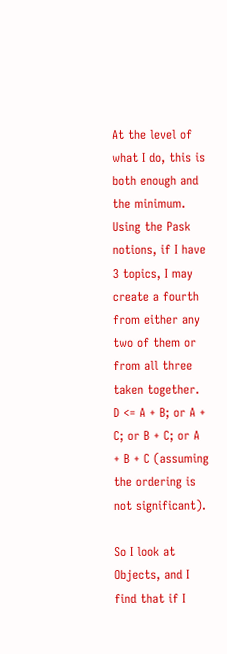At the level of what I do, this is both enough and the minimum. Using the Pask notions, if I have 3 topics, I may create a fourth from either any two of them or from all three taken together. D <= A + B; or A + C; or B + C; or A + B + C (assuming the ordering is not significant).

So I look at Objects, and I find that if I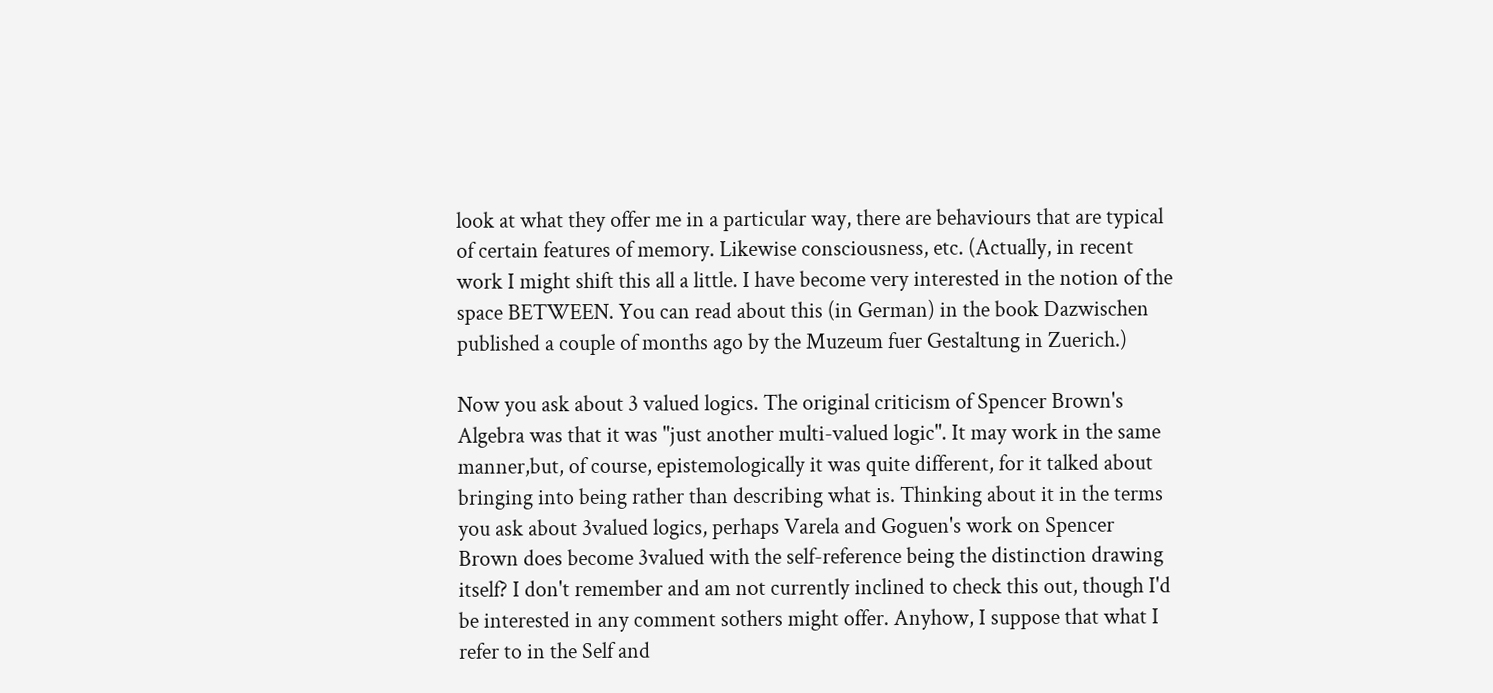look at what they offer me in a particular way, there are behaviours that are typical of certain features of memory. Likewise consciousness, etc. (Actually, in recent work I might shift this all a little. I have become very interested in the notion of the space BETWEEN. You can read about this (in German) in the book Dazwischen published a couple of months ago by the Muzeum fuer Gestaltung in Zuerich.)

Now you ask about 3 valued logics. The original criticism of Spencer Brown's Algebra was that it was "just another multi-valued logic". It may work in the same manner,but, of course, epistemologically it was quite different, for it talked about bringing into being rather than describing what is. Thinking about it in the terms you ask about 3valued logics, perhaps Varela and Goguen's work on Spencer Brown does become 3valued with the self-reference being the distinction drawing itself? I don't remember and am not currently inclined to check this out, though I'd be interested in any comment sothers might offer. Anyhow, I suppose that what I refer to in the Self and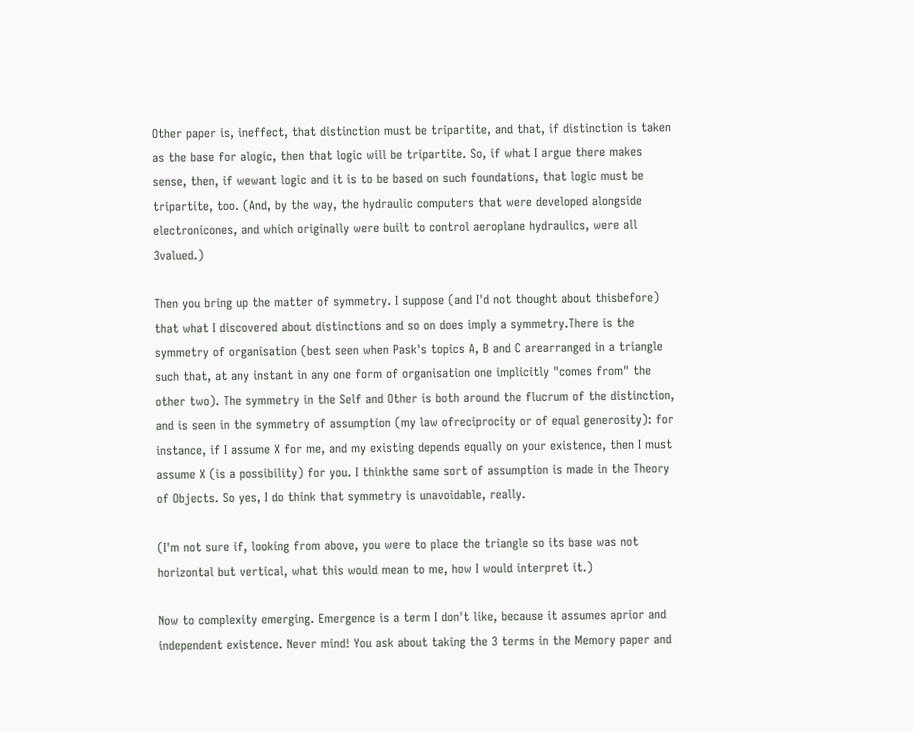Other paper is, ineffect, that distinction must be tripartite, and that, if distinction is taken as the base for alogic, then that logic will be tripartite. So, if what I argue there makes sense, then, if wewant logic and it is to be based on such foundations, that logic must be tripartite, too. (And, by the way, the hydraulic computers that were developed alongside electronicones, and which originally were built to control aeroplane hydraulics, were all 3valued.)

Then you bring up the matter of symmetry. I suppose (and I'd not thought about thisbefore) that what I discovered about distinctions and so on does imply a symmetry.There is the symmetry of organisation (best seen when Pask's topics A, B and C arearranged in a triangle such that, at any instant in any one form of organisation one implicitly "comes from" the other two). The symmetry in the Self and Other is both around the flucrum of the distinction, and is seen in the symmetry of assumption (my law ofreciprocity or of equal generosity): for instance, if I assume X for me, and my existing depends equally on your existence, then I must assume X (is a possibility) for you. I thinkthe same sort of assumption is made in the Theory of Objects. So yes, I do think that symmetry is unavoidable, really.

(I'm not sure if, looking from above, you were to place the triangle so its base was not horizontal but vertical, what this would mean to me, how I would interpret it.)

Now to complexity emerging. Emergence is a term I don't like, because it assumes aprior and independent existence. Never mind! You ask about taking the 3 terms in the Memory paper and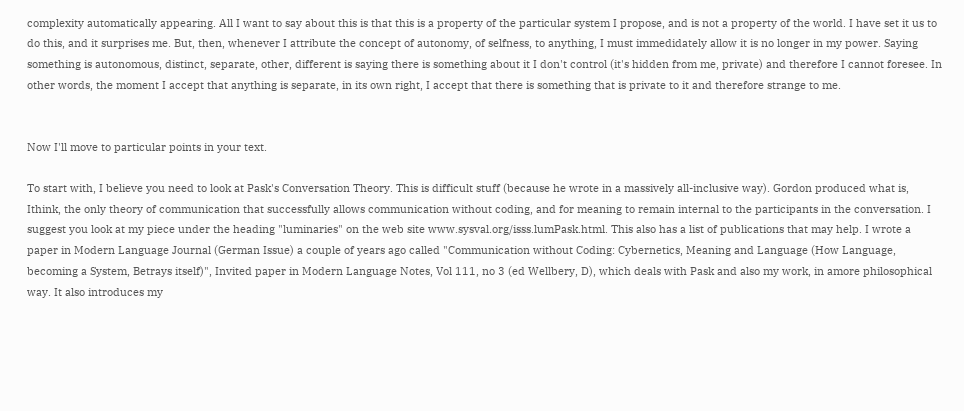complexity automatically appearing. All I want to say about this is that this is a property of the particular system I propose, and is not a property of the world. I have set it us to do this, and it surprises me. But, then, whenever I attribute the concept of autonomy, of selfness, to anything, I must immedidately allow it is no longer in my power. Saying something is autonomous, distinct, separate, other, different is saying there is something about it I don't control (it's hidden from me, private) and therefore I cannot foresee. In other words, the moment I accept that anything is separate, in its own right, I accept that there is something that is private to it and therefore strange to me.


Now I'll move to particular points in your text.

To start with, I believe you need to look at Pask's Conversation Theory. This is difficult stuff (because he wrote in a massively all-inclusive way). Gordon produced what is, Ithink, the only theory of communication that successfully allows communication without coding, and for meaning to remain internal to the participants in the conversation. I suggest you look at my piece under the heading "luminaries" on the web site www.sysval.org/isss.lumPask.html. This also has a list of publications that may help. I wrote a paper in Modern Language Journal (German Issue) a couple of years ago called "Communication without Coding: Cybernetics, Meaning and Language (How Language, becoming a System, Betrays itself)", Invited paper in Modern Language Notes, Vol 111, no 3 (ed Wellbery, D), which deals with Pask and also my work, in amore philosophical way. It also introduces my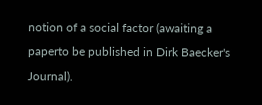notion of a social factor (awaiting a paperto be published in Dirk Baecker's Journal).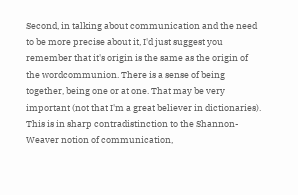Second, in talking about communication and the need to be more precise about it, I'd just suggest you remember that it's origin is the same as the origin of the wordcommunion. There is a sense of being together, being one or at one. That may be very important (not that I'm a great believer in dictionaries). This is in sharp contradistinction to the Shannon-Weaver notion of communication,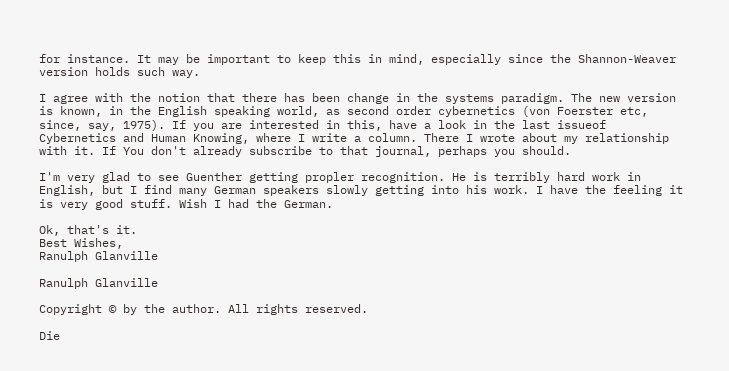for instance. It may be important to keep this in mind, especially since the Shannon-Weaver version holds such way.

I agree with the notion that there has been change in the systems paradigm. The new version is known, in the English speaking world, as second order cybernetics (von Foerster etc, since, say, 1975). If you are interested in this, have a look in the last issueof Cybernetics and Human Knowing, where I write a column. There I wrote about my relationship with it. If You don't already subscribe to that journal, perhaps you should.

I'm very glad to see Guenther getting propler recognition. He is terribly hard work in English, but I find many German speakers slowly getting into his work. I have the feeling it is very good stuff. Wish I had the German.

Ok, that's it.
Best Wishes,
Ranulph Glanville

Ranulph Glanville

Copyright © by the author. All rights reserved.

Die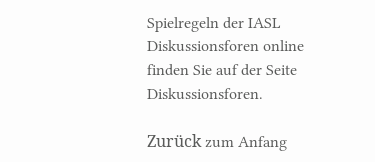Spielregeln der IASL Diskussionsforen online finden Sie auf der Seite Diskussionsforen.

Zurück zum Anfang